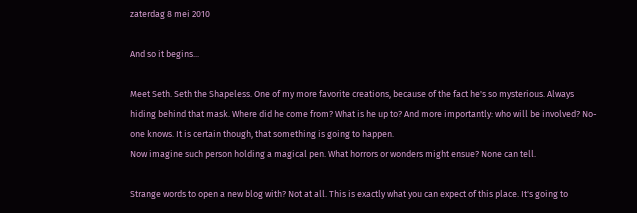zaterdag 8 mei 2010

And so it begins...

Meet Seth. Seth the Shapeless. One of my more favorite creations, because of the fact he's so mysterious. Always hiding behind that mask. Where did he come from? What is he up to? And more importantly: who will be involved? No-one knows. It is certain though, that something is going to happen.
Now imagine such person holding a magical pen. What horrors or wonders might ensue? None can tell.

Strange words to open a new blog with? Not at all. This is exactly what you can expect of this place. It's going to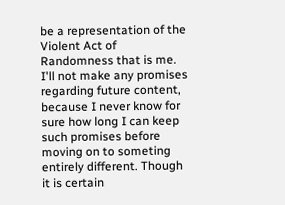be a representation of the Violent Act of Randomness that is me. I'll not make any promises regarding future content, because I never know for sure how long I can keep such promises before moving on to someting entirely different. Though it is certain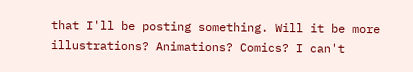that I'll be posting something. Will it be more illustrations? Animations? Comics? I can't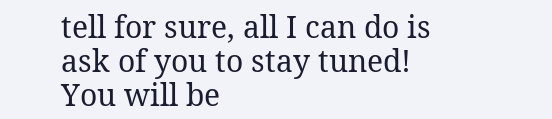tell for sure, all I can do is ask of you to stay tuned! You will be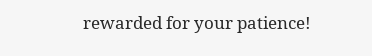rewarded for your patience!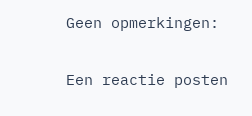Geen opmerkingen:

Een reactie posten